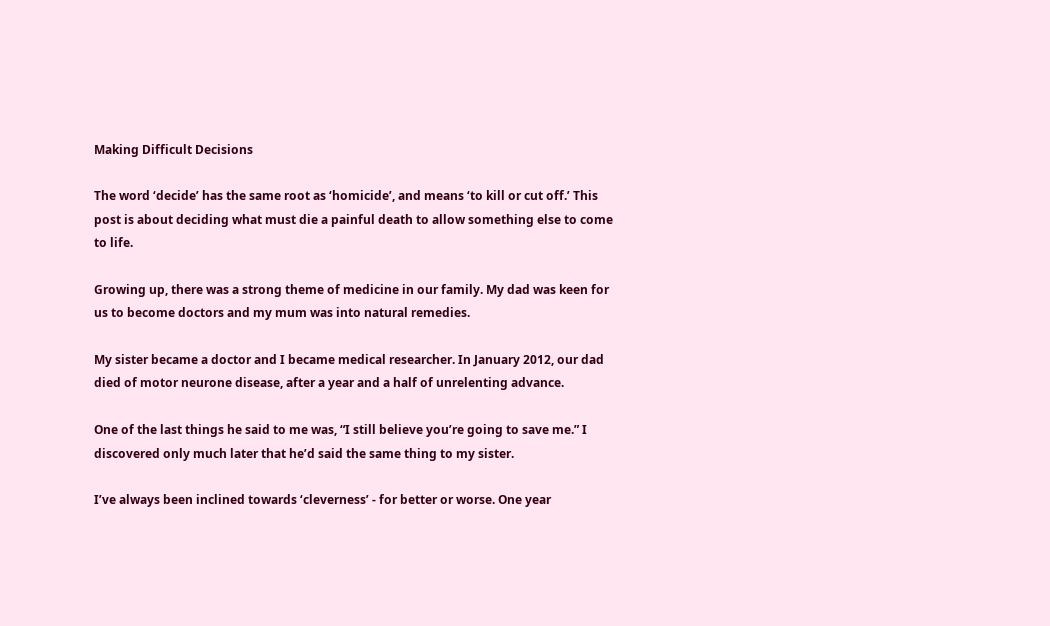Making Difficult Decisions

The word ‘decide’ has the same root as ‘homicide’, and means ‘to kill or cut off.’ This post is about deciding what must die a painful death to allow something else to come to life.

Growing up, there was a strong theme of medicine in our family. My dad was keen for us to become doctors and my mum was into natural remedies.

My sister became a doctor and I became medical researcher. In January 2012, our dad died of motor neurone disease, after a year and a half of unrelenting advance.

One of the last things he said to me was, “I still believe you’re going to save me.” I discovered only much later that he’d said the same thing to my sister.

I’ve always been inclined towards ‘cleverness’ - for better or worse. One year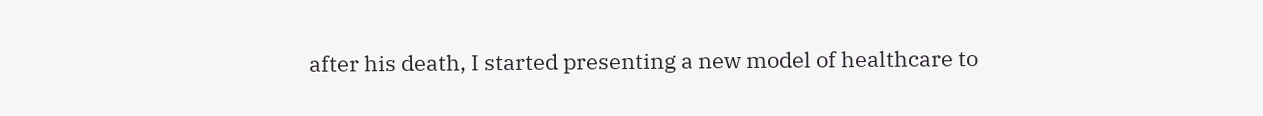after his death, I started presenting a new model of healthcare to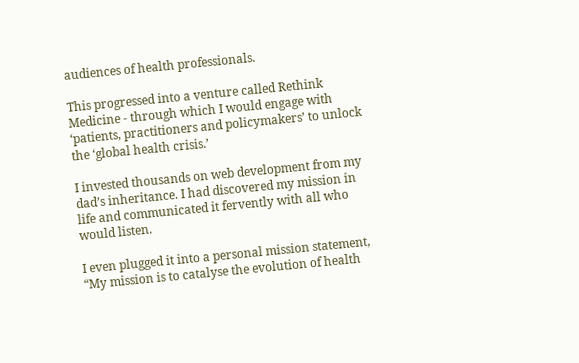audiences of health professionals.

This progressed into a venture called Rethink Medicine - through which I would engage with ‘patients, practitioners and policymakers’ to unlock the ‘global health crisis.’

I invested thousands on web development from my dad’s inheritance. I had discovered my mission in life and communicated it fervently with all who would listen.

I even plugged it into a personal mission statement, “My mission is to catalyse the evolution of health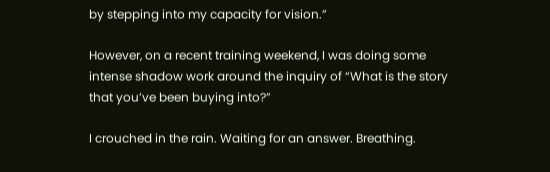by stepping into my capacity for vision.”

However, on a recent training weekend, I was doing some intense shadow work around the inquiry of “What is the story that you’ve been buying into?”

I crouched in the rain. Waiting for an answer. Breathing.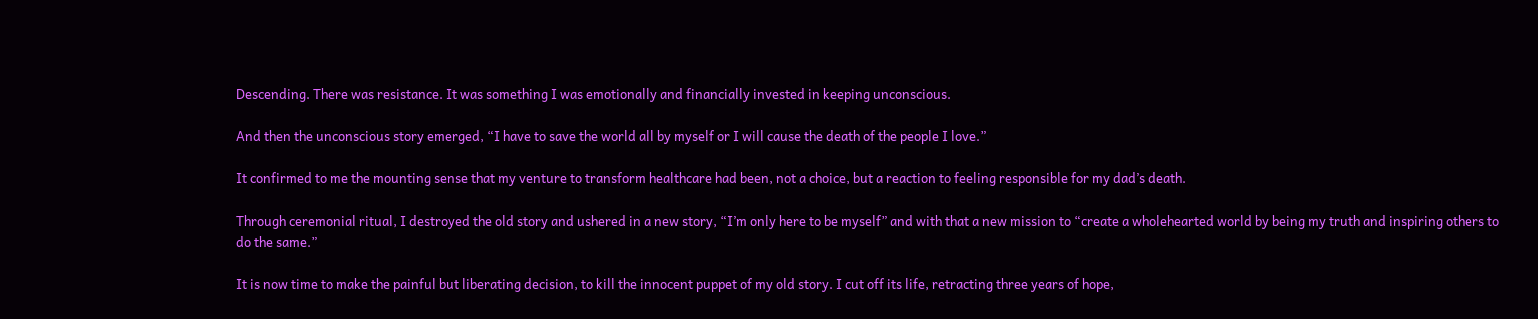Descending. There was resistance. It was something I was emotionally and financially invested in keeping unconscious.

And then the unconscious story emerged, “I have to save the world all by myself or I will cause the death of the people I love.”

It confirmed to me the mounting sense that my venture to transform healthcare had been, not a choice, but a reaction to feeling responsible for my dad’s death.

Through ceremonial ritual, I destroyed the old story and ushered in a new story, “I’m only here to be myself” and with that a new mission to “create a wholehearted world by being my truth and inspiring others to do the same.”

It is now time to make the painful but liberating decision, to kill the innocent puppet of my old story. I cut off its life, retracting three years of hope,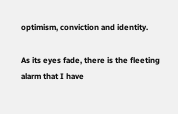optimism, conviction and identity.

As its eyes fade, there is the fleeting alarm that I have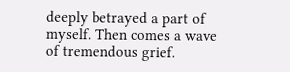deeply betrayed a part of myself. Then comes a wave of tremendous grief.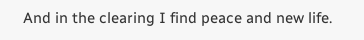And in the clearing I find peace and new life.